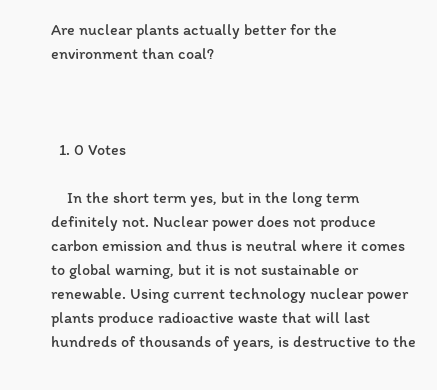Are nuclear plants actually better for the environment than coal?



  1. 0 Votes

    In the short term yes, but in the long term definitely not. Nuclear power does not produce carbon emission and thus is neutral where it comes to global warning, but it is not sustainable or renewable. Using current technology nuclear power plants produce radioactive waste that will last hundreds of thousands of years, is destructive to the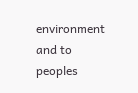environment and to peoples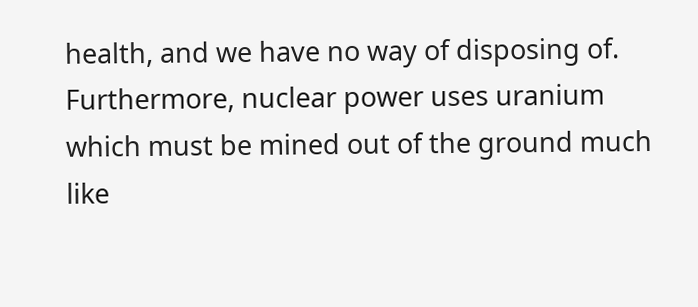health, and we have no way of disposing of. Furthermore, nuclear power uses uranium which must be mined out of the ground much like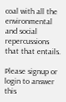coal with all the environmental and social repercussions that that entails.

Please signup or login to answer this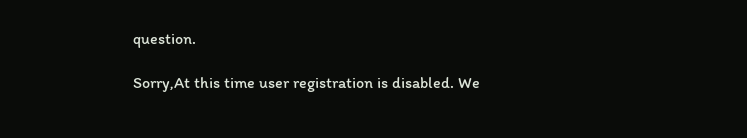question.

Sorry,At this time user registration is disabled. We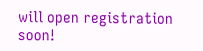will open registration soon!